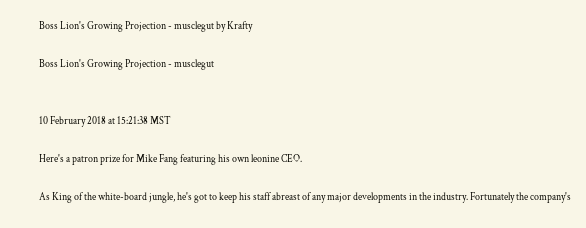Boss Lion's Growing Projection - musclegut by Krafty

Boss Lion's Growing Projection - musclegut


10 February 2018 at 15:21:38 MST

Here's a patron prize for Mike Fang featuring his own leonine CEO.

As King of the white-board jungle, he's got to keep his staff abreast of any major developments in the industry. Fortunately the company's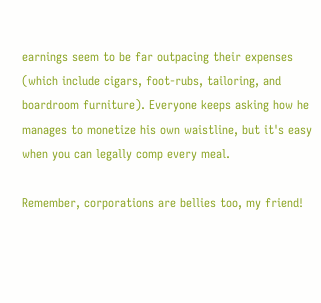earnings seem to be far outpacing their expenses (which include cigars, foot-rubs, tailoring, and boardroom furniture). Everyone keeps asking how he manages to monetize his own waistline, but it's easy when you can legally comp every meal.

Remember, corporations are bellies too, my friend!